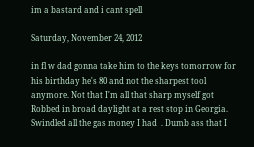im a bastard and i cant spell

Saturday, November 24, 2012

in fl w dad gonna take him to the keys tomorrow for his birthday he's 80 and not the sharpest tool anymore. Not that I'm all that sharp myself got Robbed in broad daylight at a rest stop in Georgia. Swindled all the gas money I had  . Dumb ass that I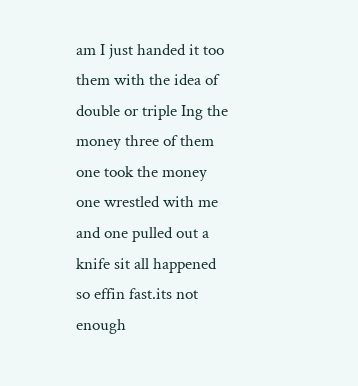am I just handed it too them with the idea of double or triple Ing the money three of them one took the money one wrestled with me and one pulled out a knife sit all happened so effin fast.its not enough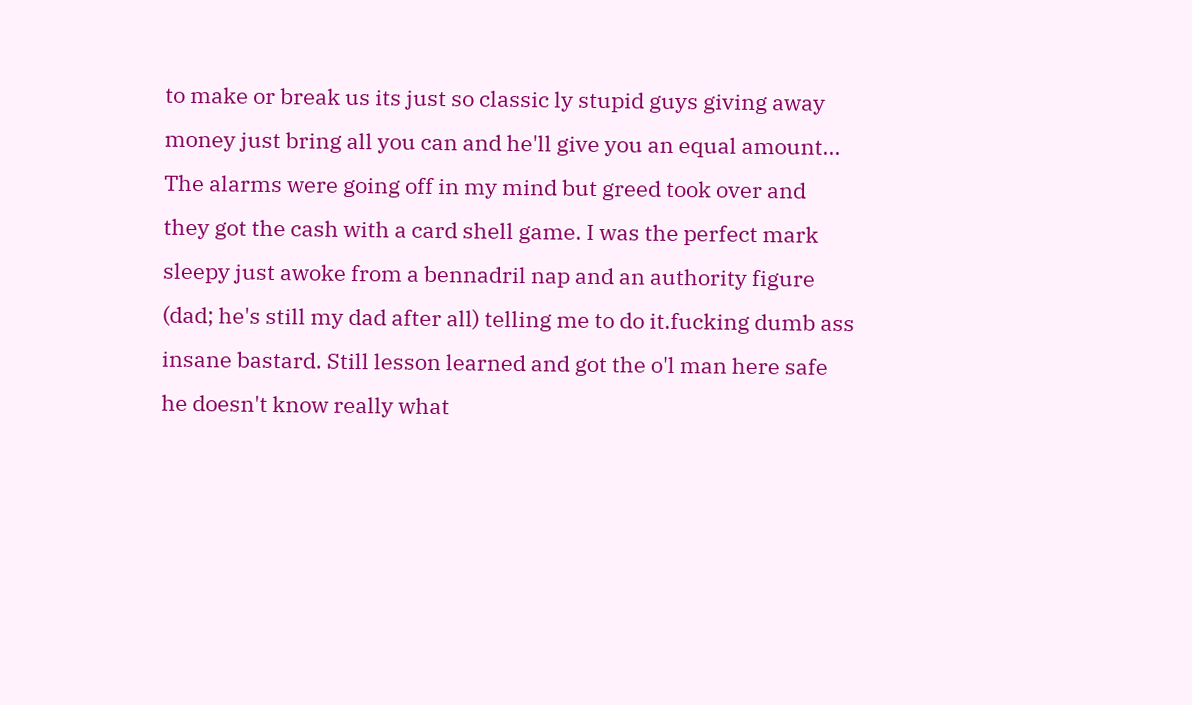to make or break us its just so classic ly stupid guys giving away money just bring all you can and he'll give you an equal amount... The alarms were going off in my mind but greed took over and they got the cash with a card shell game. I was the perfect mark sleepy just awoke from a bennadril nap and an authority figure (dad; he's still my dad after all) telling me to do it.fucking dumb ass insane bastard. Still lesson learned and got the o'l man here safe he doesn't know really what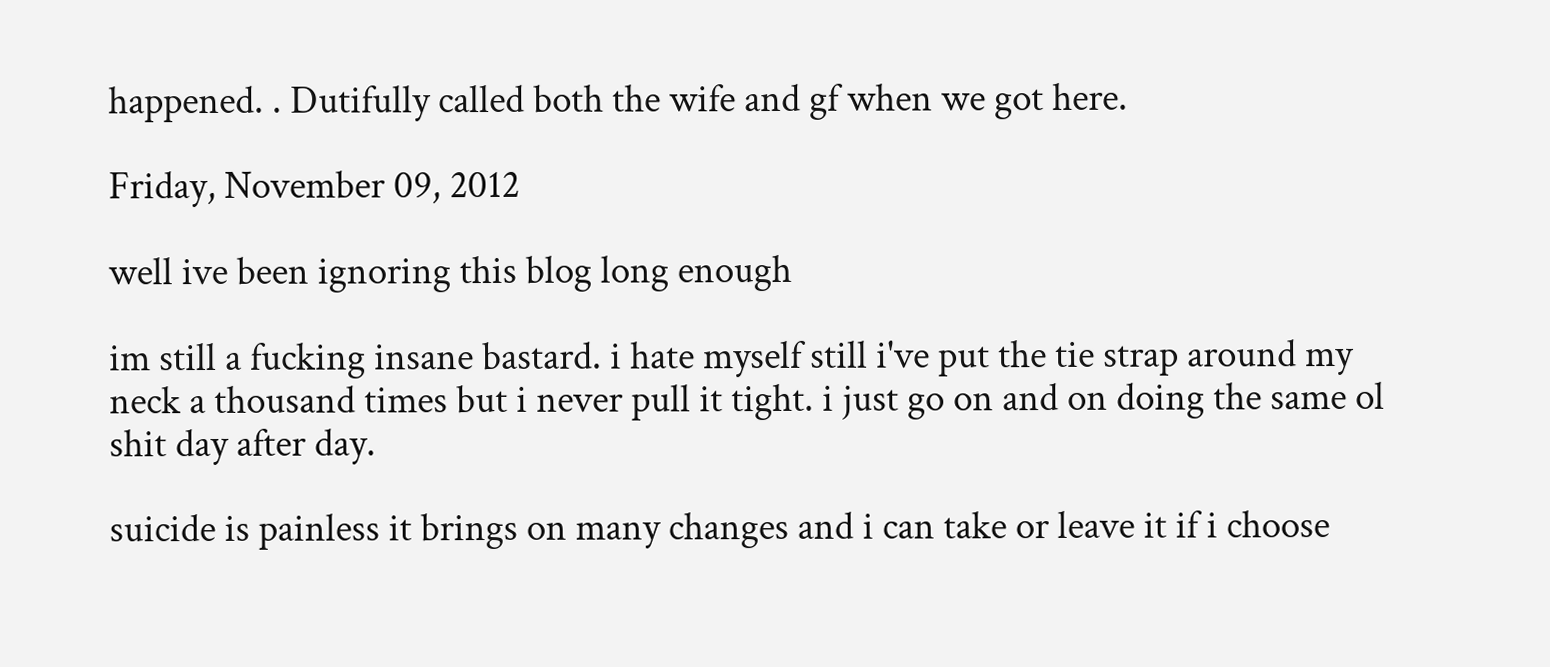happened. . Dutifully called both the wife and gf when we got here.

Friday, November 09, 2012

well ive been ignoring this blog long enough

im still a fucking insane bastard. i hate myself still i've put the tie strap around my neck a thousand times but i never pull it tight. i just go on and on doing the same ol shit day after day.

suicide is painless it brings on many changes and i can take or leave it if i choose